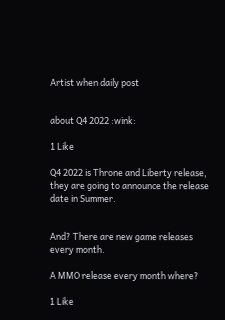Artist when daily post


about Q4 2022 :wink:

1 Like

Q4 2022 is Throne and Liberty release, they are going to announce the release date in Summer.


And? There are new game releases every month.

A MMO release every month where?

1 Like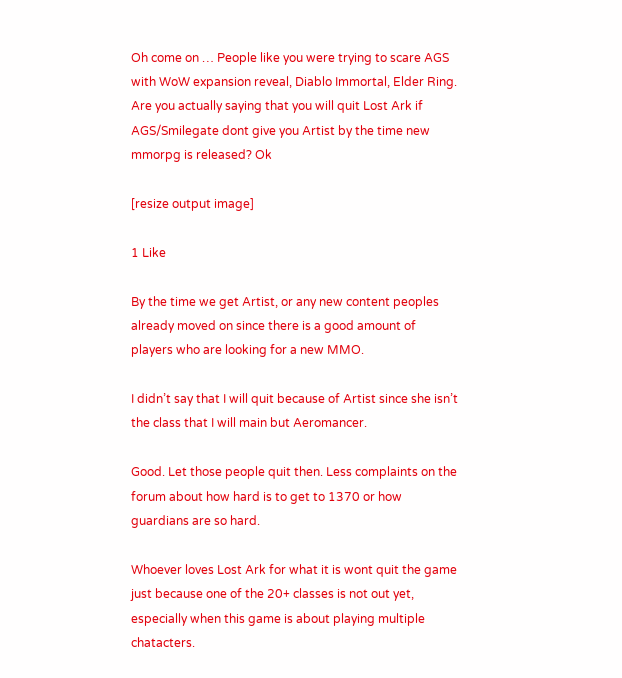Oh come on … People like you were trying to scare AGS with WoW expansion reveal, Diablo Immortal, Elder Ring. Are you actually saying that you will quit Lost Ark if AGS/Smilegate dont give you Artist by the time new mmorpg is released? Ok

[resize output image]

1 Like

By the time we get Artist, or any new content peoples already moved on since there is a good amount of players who are looking for a new MMO.

I didn’t say that I will quit because of Artist since she isn’t the class that I will main but Aeromancer.

Good. Let those people quit then. Less complaints on the forum about how hard is to get to 1370 or how guardians are so hard.

Whoever loves Lost Ark for what it is wont quit the game just because one of the 20+ classes is not out yet, especially when this game is about playing multiple chatacters.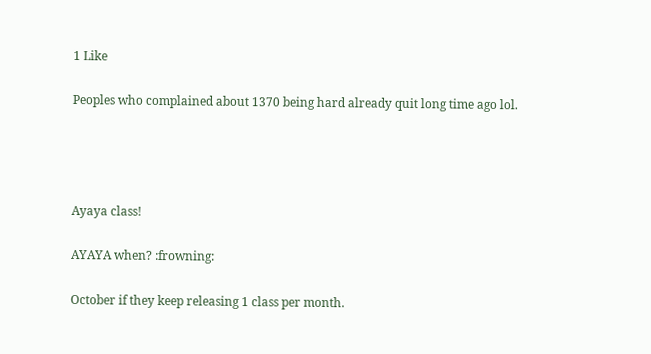1 Like

Peoples who complained about 1370 being hard already quit long time ago lol.




Ayaya class!

AYAYA when? :frowning:

October if they keep releasing 1 class per month.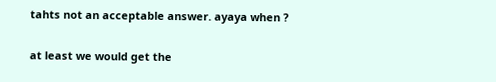tahts not an acceptable answer. ayaya when ?

at least we would get the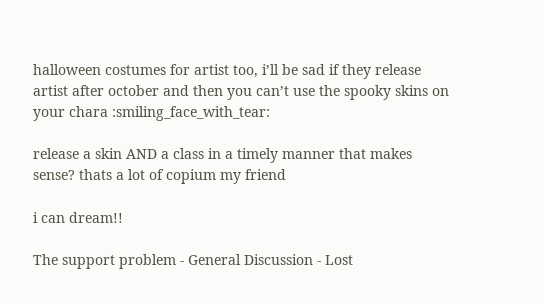halloween costumes for artist too, i’ll be sad if they release artist after october and then you can’t use the spooky skins on your chara :smiling_face_with_tear:

release a skin AND a class in a timely manner that makes sense? thats a lot of copium my friend

i can dream!!

The support problem - General Discussion - Lost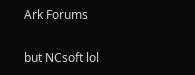Ark Forums

but NCsoft lol